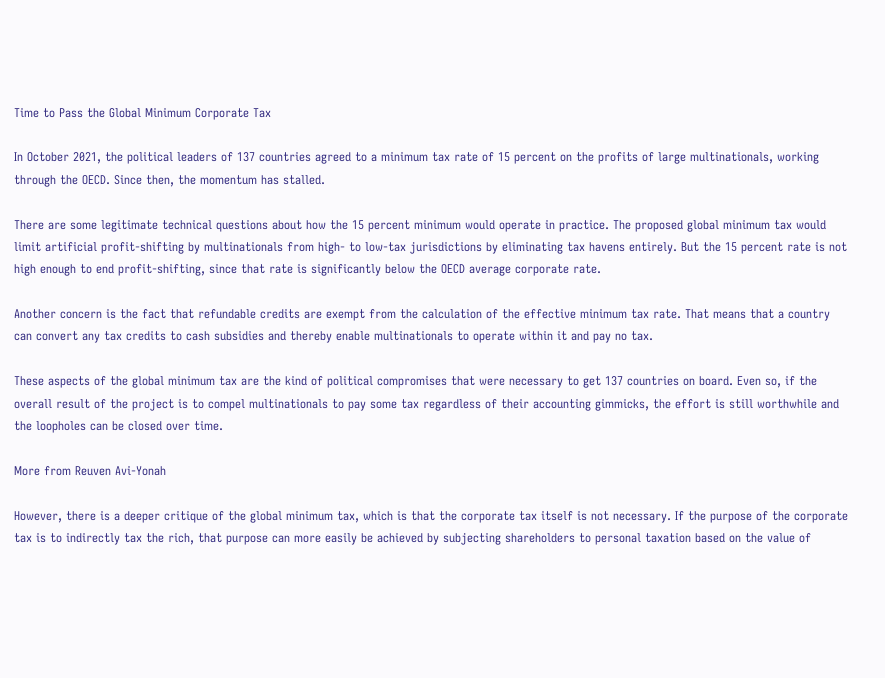Time to Pass the Global Minimum Corporate Tax

In October 2021, the political leaders of 137 countries agreed to a minimum tax rate of 15 percent on the profits of large multinationals, working through the OECD. Since then, the momentum has stalled.

There are some legitimate technical questions about how the 15 percent minimum would operate in practice. The proposed global minimum tax would limit artificial profit-shifting by multinationals from high- to low-tax jurisdictions by eliminating tax havens entirely. But the 15 percent rate is not high enough to end profit-shifting, since that rate is significantly below the OECD average corporate rate.

Another concern is the fact that refundable credits are exempt from the calculation of the effective minimum tax rate. That means that a country can convert any tax credits to cash subsidies and thereby enable multinationals to operate within it and pay no tax.

These aspects of the global minimum tax are the kind of political compromises that were necessary to get 137 countries on board. Even so, if the overall result of the project is to compel multinationals to pay some tax regardless of their accounting gimmicks, the effort is still worthwhile and the loopholes can be closed over time.

More from Reuven Avi-Yonah

However, there is a deeper critique of the global minimum tax, which is that the corporate tax itself is not necessary. If the purpose of the corporate tax is to indirectly tax the rich, that purpose can more easily be achieved by subjecting shareholders to personal taxation based on the value of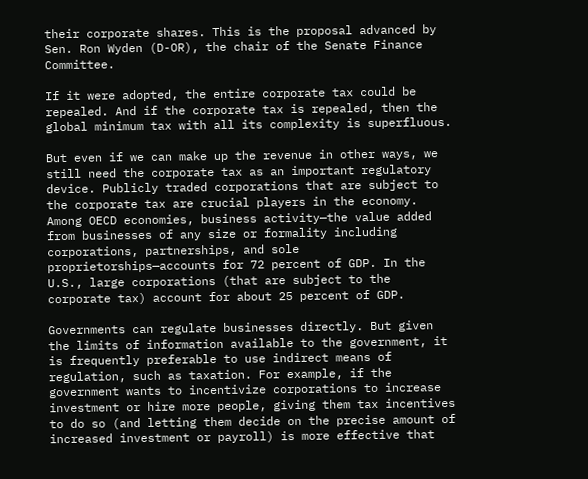their corporate shares. This is the proposal advanced by Sen. Ron Wyden (D-OR), the chair of the Senate Finance Committee.

If it were adopted, the entire corporate tax could be repealed. And if the corporate tax is repealed, then the global minimum tax with all its complexity is superfluous.

But even if we can make up the revenue in other ways, we still need the corporate tax as an important regulatory device. Publicly traded corporations that are subject to the corporate tax are crucial players in the economy. Among OECD economies, business activity—the value added from businesses of any size or formality including corporations, partnerships, and sole proprietorships—accounts for 72 percent of GDP. In the U.S., large corporations (that are subject to the corporate tax) account for about 25 percent of GDP.

Governments can regulate businesses directly. But given the limits of information available to the government, it is frequently preferable to use indirect means of regulation, such as taxation. For example, if the government wants to incentivize corporations to increase investment or hire more people, giving them tax incentives to do so (and letting them decide on the precise amount of increased investment or payroll) is more effective that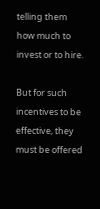telling them how much to invest or to hire.

But for such incentives to be effective, they must be offered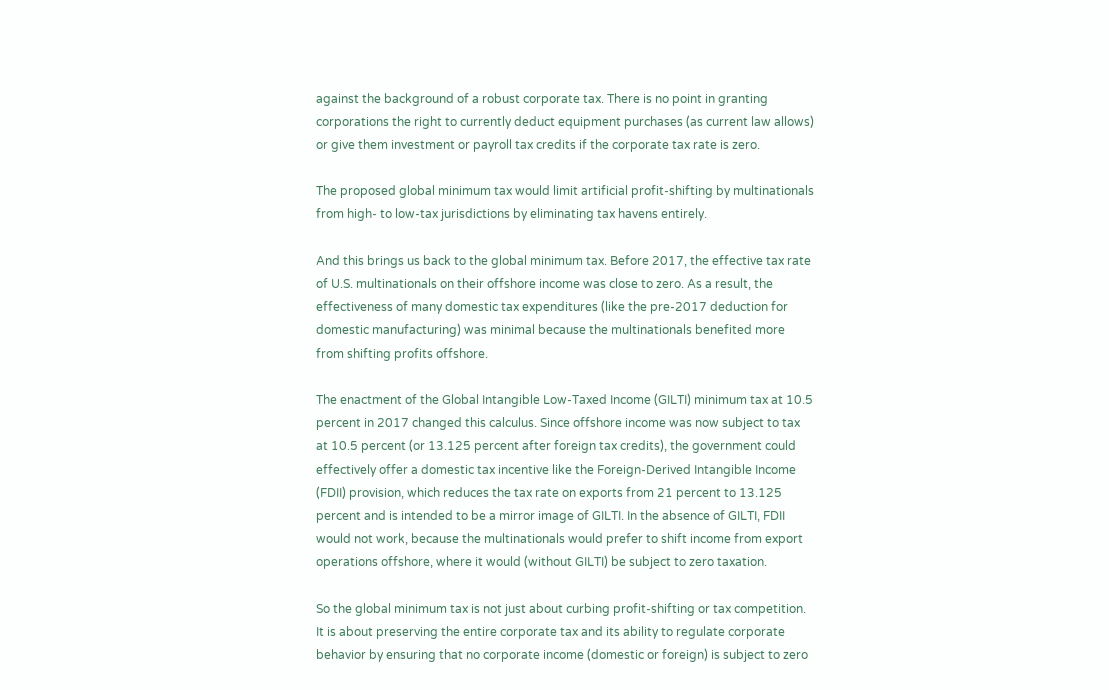against the background of a robust corporate tax. There is no point in granting corporations the right to currently deduct equipment purchases (as current law allows) or give them investment or payroll tax credits if the corporate tax rate is zero.

The proposed global minimum tax would limit artificial profit-shifting by multinationals from high- to low-tax jurisdictions by eliminating tax havens entirely.

And this brings us back to the global minimum tax. Before 2017, the effective tax rate of U.S. multinationals on their offshore income was close to zero. As a result, the effectiveness of many domestic tax expenditures (like the pre-2017 deduction for domestic manufacturing) was minimal because the multinationals benefited more from shifting profits offshore.

The enactment of the Global Intangible Low-Taxed Income (GILTI) minimum tax at 10.5 percent in 2017 changed this calculus. Since offshore income was now subject to tax at 10.5 percent (or 13.125 percent after foreign tax credits), the government could effectively offer a domestic tax incentive like the Foreign-Derived Intangible Income (FDII) provision, which reduces the tax rate on exports from 21 percent to 13.125 percent and is intended to be a mirror image of GILTI. In the absence of GILTI, FDII would not work, because the multinationals would prefer to shift income from export operations offshore, where it would (without GILTI) be subject to zero taxation.

So the global minimum tax is not just about curbing profit-shifting or tax competition. It is about preserving the entire corporate tax and its ability to regulate corporate behavior by ensuring that no corporate income (domestic or foreign) is subject to zero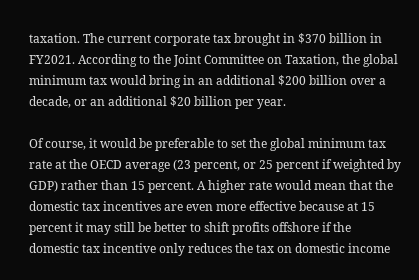taxation. The current corporate tax brought in $370 billion in FY2021. According to the Joint Committee on Taxation, the global minimum tax would bring in an additional $200 billion over a decade, or an additional $20 billion per year.

Of course, it would be preferable to set the global minimum tax rate at the OECD average (23 percent, or 25 percent if weighted by GDP) rather than 15 percent. A higher rate would mean that the domestic tax incentives are even more effective because at 15 percent it may still be better to shift profits offshore if the domestic tax incentive only reduces the tax on domestic income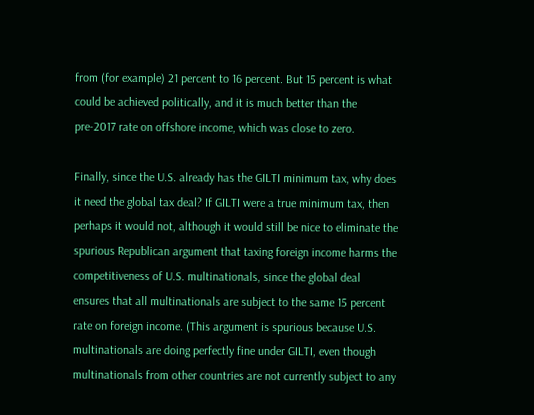from (for example) 21 percent to 16 percent. But 15 percent is what could be achieved politically, and it is much better than the pre-2017 rate on offshore income, which was close to zero.

Finally, since the U.S. already has the GILTI minimum tax, why does it need the global tax deal? If GILTI were a true minimum tax, then perhaps it would not, although it would still be nice to eliminate the spurious Republican argument that taxing foreign income harms the competitiveness of U.S. multinationals, since the global deal ensures that all multinationals are subject to the same 15 percent rate on foreign income. (This argument is spurious because U.S. multinationals are doing perfectly fine under GILTI, even though multinationals from other countries are not currently subject to any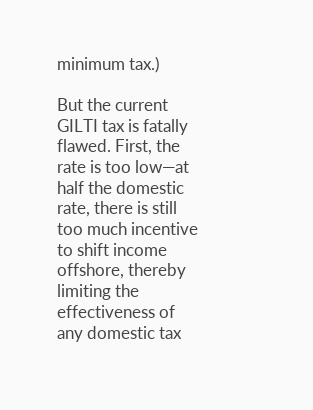minimum tax.)

But the current GILTI tax is fatally flawed. First, the rate is too low—at half the domestic rate, there is still too much incentive to shift income offshore, thereby limiting the effectiveness of any domestic tax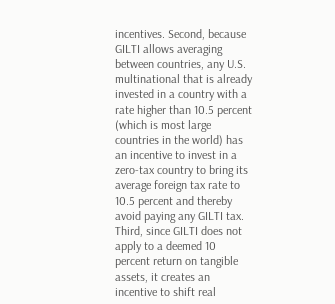incentives. Second, because GILTI allows averaging between countries, any U.S. multinational that is already invested in a country with a rate higher than 10.5 percent (which is most large countries in the world) has an incentive to invest in a zero-tax country to bring its average foreign tax rate to 10.5 percent and thereby avoid paying any GILTI tax. Third, since GILTI does not apply to a deemed 10 percent return on tangible assets, it creates an incentive to shift real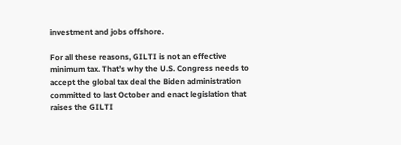investment and jobs offshore.

For all these reasons, GILTI is not an effective minimum tax. That’s why the U.S. Congress needs to accept the global tax deal the Biden administration committed to last October and enact legislation that raises the GILTI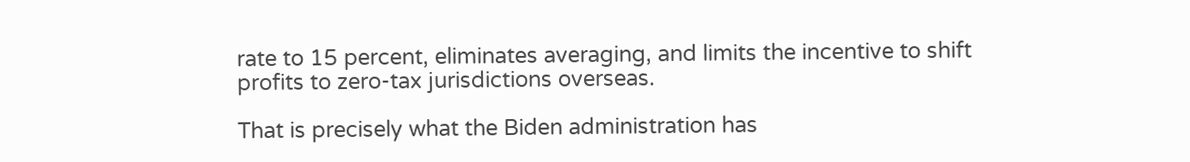rate to 15 percent, eliminates averaging, and limits the incentive to shift profits to zero-tax jurisdictions overseas.

That is precisely what the Biden administration has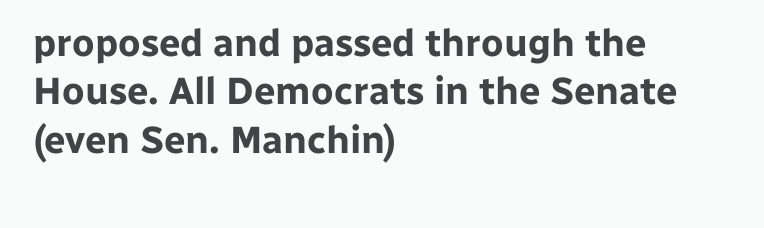proposed and passed through the House. All Democrats in the Senate (even Sen. Manchin)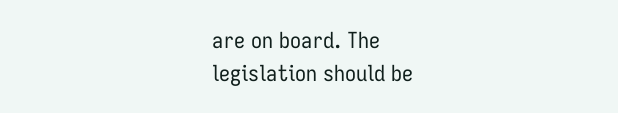are on board. The legislation should be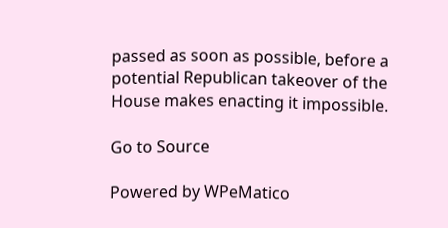passed as soon as possible, before a potential Republican takeover of the House makes enacting it impossible.

Go to Source

Powered by WPeMatico